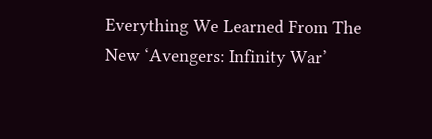Everything We Learned From The New ‘Avengers: Infinity War’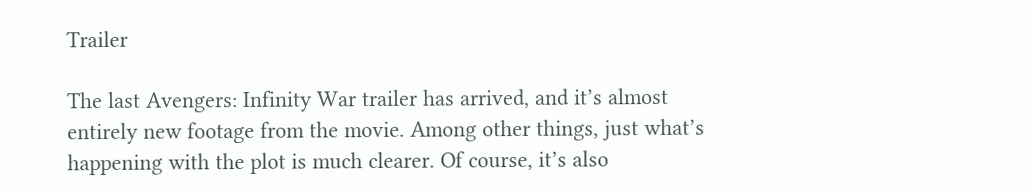Trailer

The last Avengers: Infinity War trailer has arrived, and it’s almost entirely new footage from the movie. Among other things, just what’s happening with the plot is much clearer. Of course, it’s also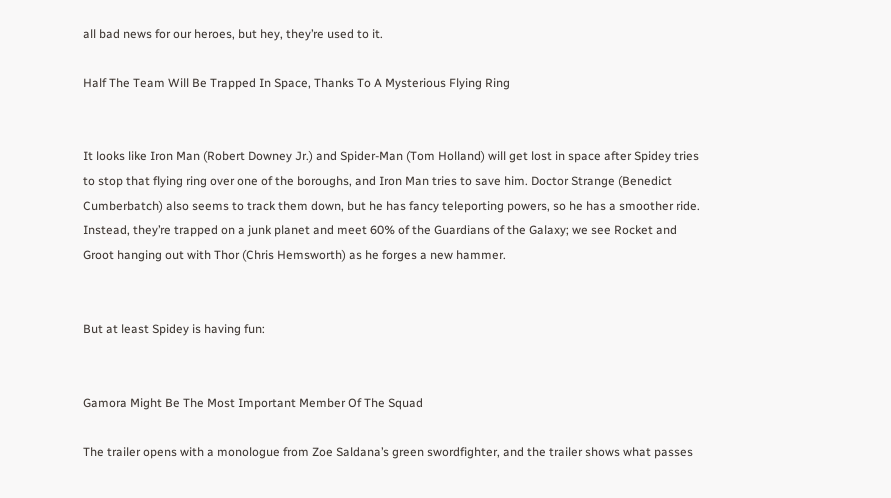all bad news for our heroes, but hey, they’re used to it.

Half The Team Will Be Trapped In Space, Thanks To A Mysterious Flying Ring


It looks like Iron Man (Robert Downey Jr.) and Spider-Man (Tom Holland) will get lost in space after Spidey tries to stop that flying ring over one of the boroughs, and Iron Man tries to save him. Doctor Strange (Benedict Cumberbatch) also seems to track them down, but he has fancy teleporting powers, so he has a smoother ride. Instead, they’re trapped on a junk planet and meet 60% of the Guardians of the Galaxy; we see Rocket and Groot hanging out with Thor (Chris Hemsworth) as he forges a new hammer.


But at least Spidey is having fun:


Gamora Might Be The Most Important Member Of The Squad

The trailer opens with a monologue from Zoe Saldana’s green swordfighter, and the trailer shows what passes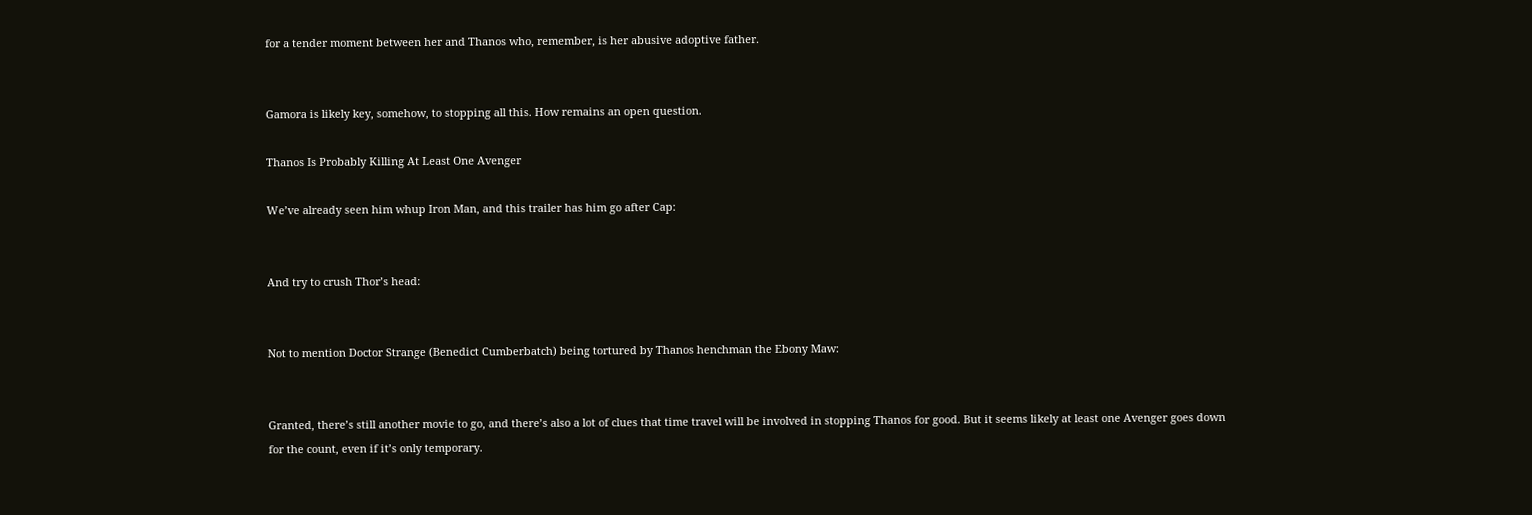for a tender moment between her and Thanos who, remember, is her abusive adoptive father.


Gamora is likely key, somehow, to stopping all this. How remains an open question.

Thanos Is Probably Killing At Least One Avenger

We’ve already seen him whup Iron Man, and this trailer has him go after Cap:


And try to crush Thor’s head:


Not to mention Doctor Strange (Benedict Cumberbatch) being tortured by Thanos henchman the Ebony Maw:


Granted, there’s still another movie to go, and there’s also a lot of clues that time travel will be involved in stopping Thanos for good. But it seems likely at least one Avenger goes down for the count, even if it’s only temporary.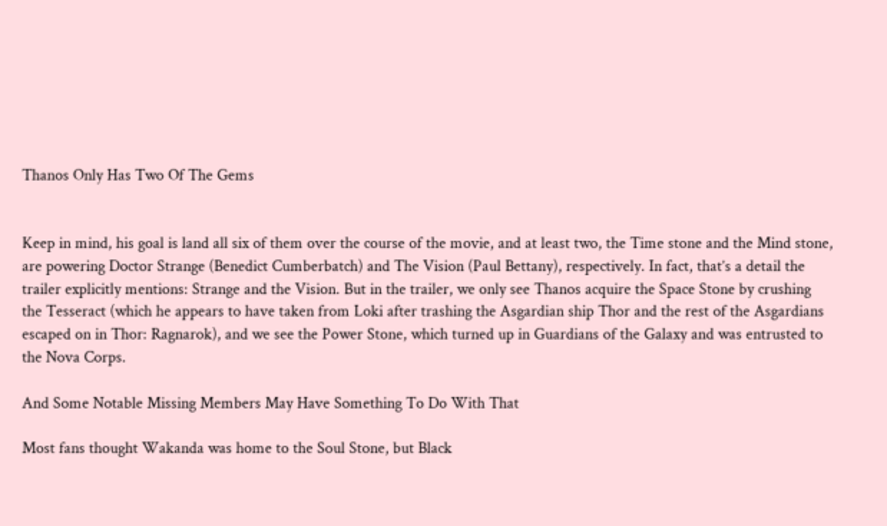Thanos Only Has Two Of The Gems


Keep in mind, his goal is land all six of them over the course of the movie, and at least two, the Time stone and the Mind stone, are powering Doctor Strange (Benedict Cumberbatch) and The Vision (Paul Bettany), respectively. In fact, that’s a detail the trailer explicitly mentions: Strange and the Vision. But in the trailer, we only see Thanos acquire the Space Stone by crushing the Tesseract (which he appears to have taken from Loki after trashing the Asgardian ship Thor and the rest of the Asgardians escaped on in Thor: Ragnarok), and we see the Power Stone, which turned up in Guardians of the Galaxy and was entrusted to the Nova Corps.

And Some Notable Missing Members May Have Something To Do With That

Most fans thought Wakanda was home to the Soul Stone, but Black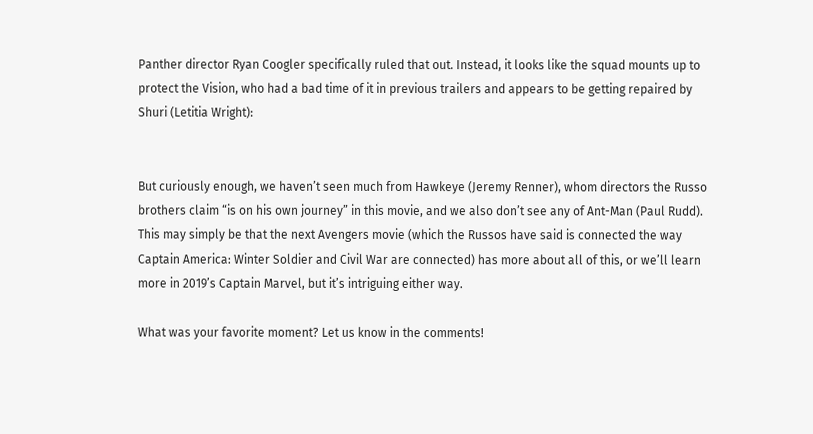Panther director Ryan Coogler specifically ruled that out. Instead, it looks like the squad mounts up to protect the Vision, who had a bad time of it in previous trailers and appears to be getting repaired by Shuri (Letitia Wright):


But curiously enough, we haven’t seen much from Hawkeye (Jeremy Renner), whom directors the Russo brothers claim “is on his own journey” in this movie, and we also don’t see any of Ant-Man (Paul Rudd). This may simply be that the next Avengers movie (which the Russos have said is connected the way Captain America: Winter Soldier and Civil War are connected) has more about all of this, or we’ll learn more in 2019’s Captain Marvel, but it’s intriguing either way.

What was your favorite moment? Let us know in the comments!